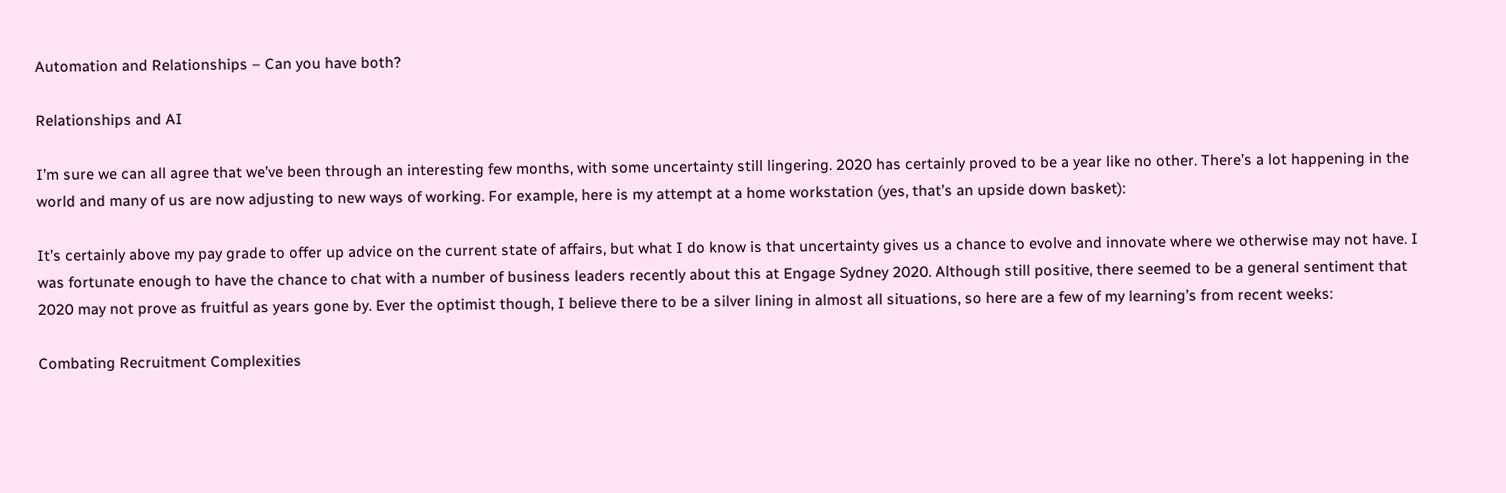Automation and Relationships – Can you have both?

Relationships and AI

I’m sure we can all agree that we’ve been through an interesting few months, with some uncertainty still lingering. 2020 has certainly proved to be a year like no other. There’s a lot happening in the world and many of us are now adjusting to new ways of working. For example, here is my attempt at a home workstation (yes, that’s an upside down basket):

It’s certainly above my pay grade to offer up advice on the current state of affairs, but what I do know is that uncertainty gives us a chance to evolve and innovate where we otherwise may not have. I was fortunate enough to have the chance to chat with a number of business leaders recently about this at Engage Sydney 2020. Although still positive, there seemed to be a general sentiment that 2020 may not prove as fruitful as years gone by. Ever the optimist though, I believe there to be a silver lining in almost all situations, so here are a few of my learning’s from recent weeks:

Combating Recruitment Complexities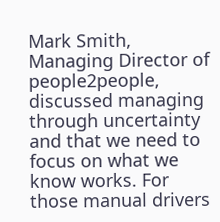Mark Smith, Managing Director of people2people, discussed managing through uncertainty and that we need to focus on what we know works. For those manual drivers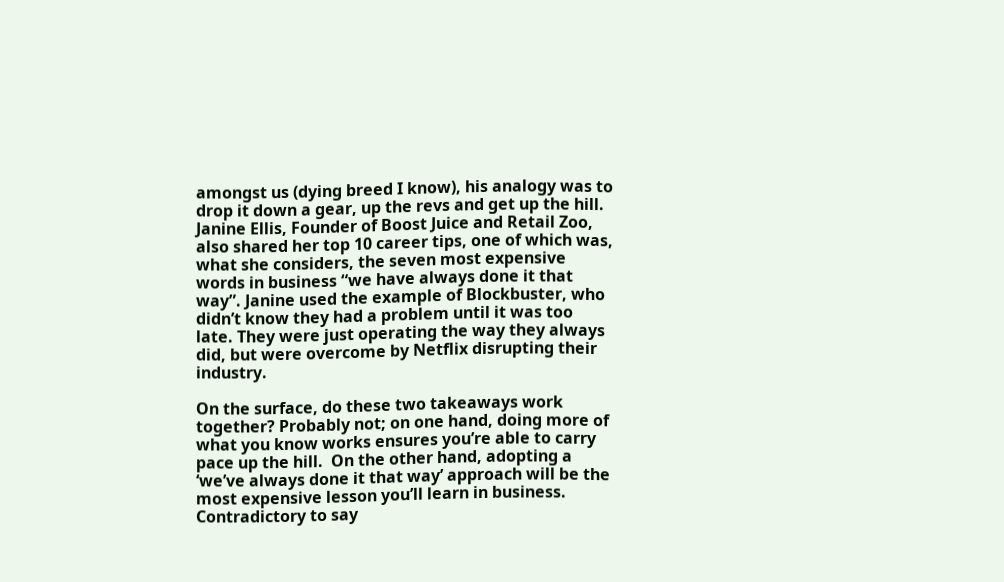amongst us (dying breed I know), his analogy was to drop it down a gear, up the revs and get up the hill. Janine Ellis, Founder of Boost Juice and Retail Zoo, also shared her top 10 career tips, one of which was, what she considers, the seven most expensive words in business “we have always done it that way”. Janine used the example of Blockbuster, who didn’t know they had a problem until it was too late. They were just operating the way they always did, but were overcome by Netflix disrupting their industry.

On the surface, do these two takeaways work together? Probably not; on one hand, doing more of what you know works ensures you’re able to carry pace up the hill.  On the other hand, adopting a ‘we’ve always done it that way’ approach will be the most expensive lesson you’ll learn in business. Contradictory to say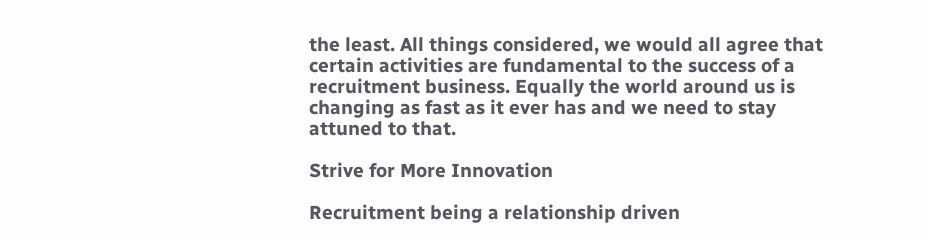the least. All things considered, we would all agree that certain activities are fundamental to the success of a recruitment business. Equally the world around us is changing as fast as it ever has and we need to stay attuned to that.

Strive for More Innovation

Recruitment being a relationship driven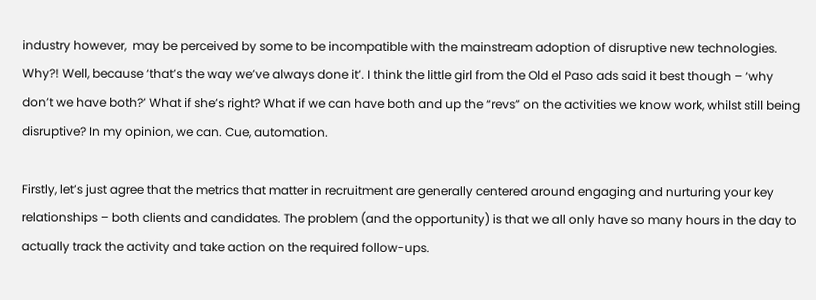industry however,  may be perceived by some to be incompatible with the mainstream adoption of disruptive new technologies. Why?! Well, because ‘that’s the way we’ve always done it’. I think the little girl from the Old el Paso ads said it best though – ‘why don’t we have both?’ What if she’s right? What if we can have both and up the “revs” on the activities we know work, whilst still being disruptive? In my opinion, we can. Cue, automation.

Firstly, let’s just agree that the metrics that matter in recruitment are generally centered around engaging and nurturing your key relationships – both clients and candidates. The problem (and the opportunity) is that we all only have so many hours in the day to actually track the activity and take action on the required follow-ups.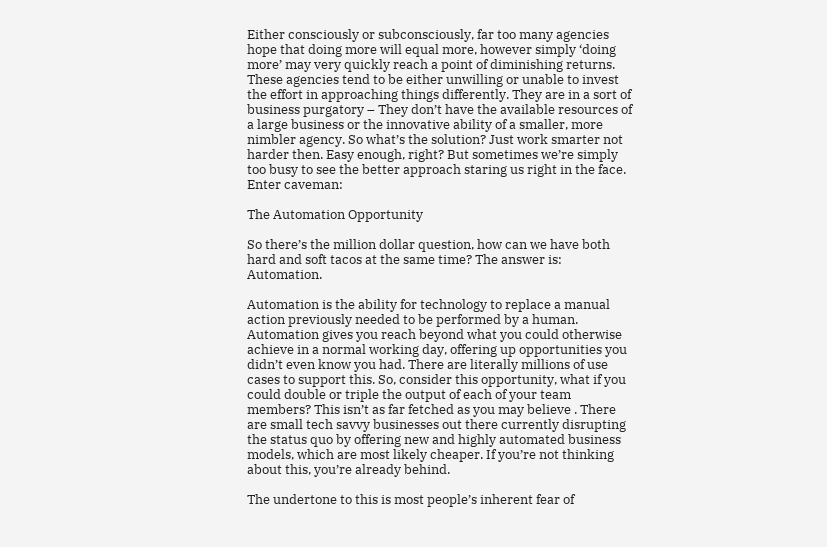Either consciously or subconsciously, far too many agencies hope that doing more will equal more, however simply ‘doing more’ may very quickly reach a point of diminishing returns. These agencies tend to be either unwilling or unable to invest the effort in approaching things differently. They are in a sort of business purgatory – They don’t have the available resources of a large business or the innovative ability of a smaller, more nimbler agency. So what’s the solution? Just work smarter not harder then. Easy enough, right? But sometimes we’re simply too busy to see the better approach staring us right in the face. Enter caveman:

The Automation Opportunity

So there’s the million dollar question, how can we have both hard and soft tacos at the same time? The answer is: Automation.

Automation is the ability for technology to replace a manual action previously needed to be performed by a human. Automation gives you reach beyond what you could otherwise achieve in a normal working day, offering up opportunities you didn’t even know you had. There are literally millions of use cases to support this. So, consider this opportunity, what if you could double or triple the output of each of your team members? This isn’t as far fetched as you may believe . There are small tech savvy businesses out there currently disrupting the status quo by offering new and highly automated business models, which are most likely cheaper. If you’re not thinking about this, you’re already behind.

The undertone to this is most people’s inherent fear of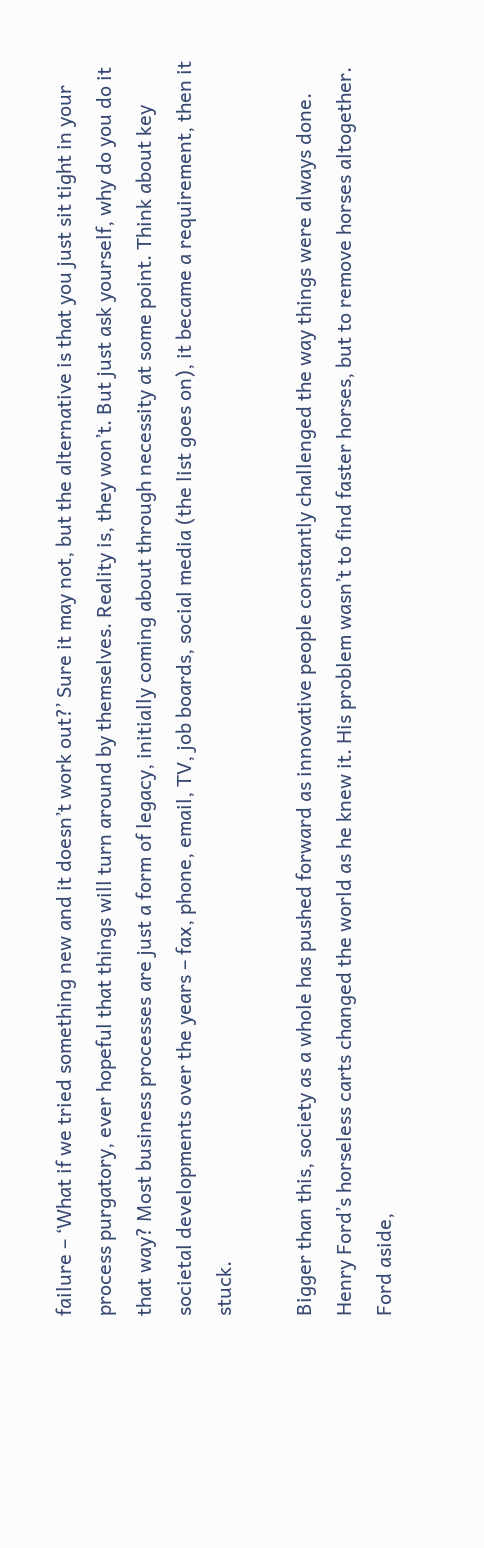failure – ‘What if we tried something new and it doesn’t work out?’ Sure it may not, but the alternative is that you just sit tight in your process purgatory, ever hopeful that things will turn around by themselves. Reality is, they won’t. But just ask yourself, why do you do it that way? Most business processes are just a form of legacy, initially coming about through necessity at some point. Think about key societal developments over the years – fax, phone, email, TV, job boards, social media (the list goes on), it became a requirement, then it stuck.

Bigger than this, society as a whole has pushed forward as innovative people constantly challenged the way things were always done. Henry Ford’s horseless carts changed the world as he knew it. His problem wasn’t to find faster horses, but to remove horses altogether. Ford aside,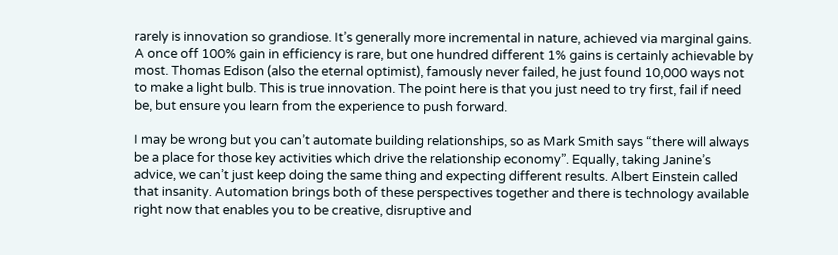rarely is innovation so grandiose. It’s generally more incremental in nature, achieved via marginal gains. A once off 100% gain in efficiency is rare, but one hundred different 1% gains is certainly achievable by most. Thomas Edison (also the eternal optimist), famously never failed, he just found 10,000 ways not to make a light bulb. This is true innovation. The point here is that you just need to try first, fail if need be, but ensure you learn from the experience to push forward.

I may be wrong but you can’t automate building relationships, so as Mark Smith says “there will always be a place for those key activities which drive the relationship economy”. Equally, taking Janine’s advice, we can’t just keep doing the same thing and expecting different results. Albert Einstein called that insanity. Automation brings both of these perspectives together and there is technology available right now that enables you to be creative, disruptive and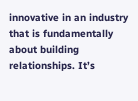innovative in an industry that is fundamentally about building relationships. It’s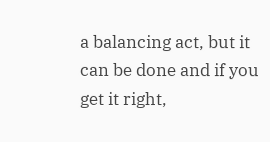a balancing act, but it can be done and if you get it right,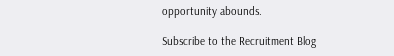opportunity abounds.

Subscribe to the Recruitment Blog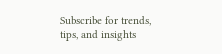Subscribe for trends, tips, and insights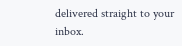delivered straight to your inbox.